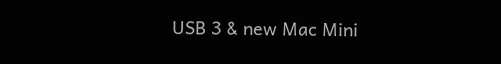USB 3 & new Mac Mini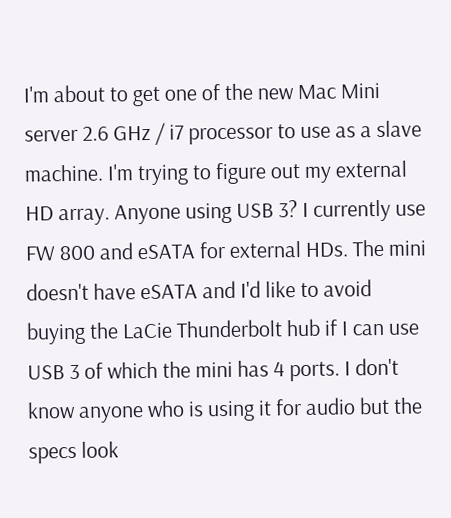I'm about to get one of the new Mac Mini server 2.6 GHz / i7 processor to use as a slave machine. I'm trying to figure out my external HD array. Anyone using USB 3? I currently use FW 800 and eSATA for external HDs. The mini doesn't have eSATA and I'd like to avoid buying the LaCie Thunderbolt hub if I can use USB 3 of which the mini has 4 ports. I don't know anyone who is using it for audio but the specs look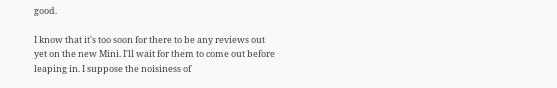good.

I know that it's too soon for there to be any reviews out yet on the new Mini. I'll wait for them to come out before leaping in. I suppose the noisiness of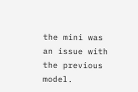the mini was an issue with the previous model.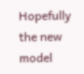Hopefully the new model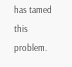has tamed this problem.